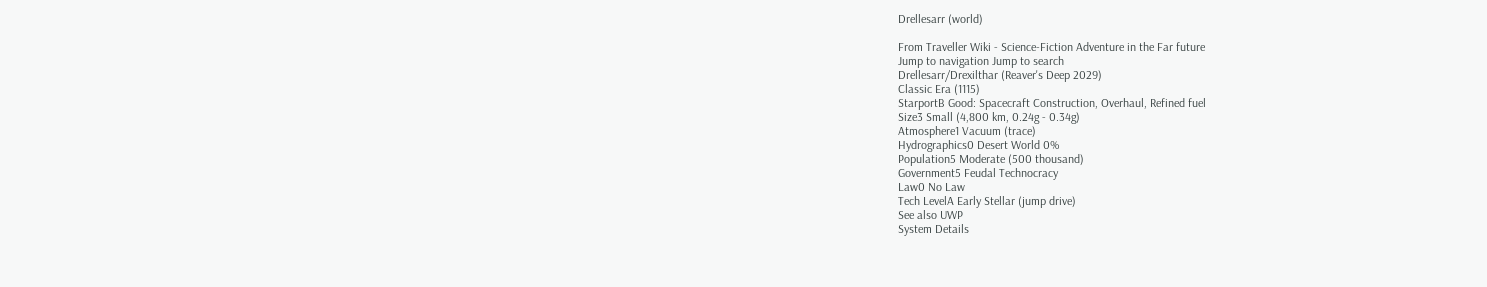Drellesarr (world)

From Traveller Wiki - Science-Fiction Adventure in the Far future
Jump to navigation Jump to search
Drellesarr/Drexilthar (Reaver's Deep 2029)
Classic Era (1115)
StarportB Good: Spacecraft Construction, Overhaul, Refined fuel
Size3 Small (4,800 km, 0.24g - 0.34g)
Atmosphere1 Vacuum (trace)
Hydrographics0 Desert World 0%
Population5 Moderate (500 thousand)
Government5 Feudal Technocracy
Law0 No Law
Tech LevelA Early Stellar (jump drive)
See also UWP
System Details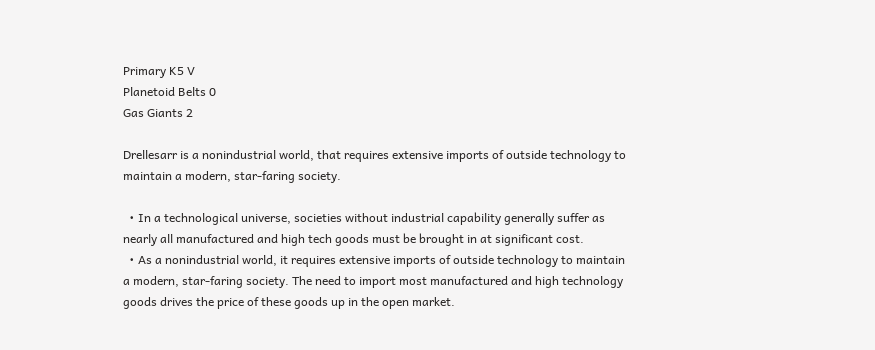Primary K5 V
Planetoid Belts 0
Gas Giants 2

Drellesarr is a nonindustrial world, that requires extensive imports of outside technology to maintain a modern, star-faring society.

  • In a technological universe, societies without industrial capability generally suffer as nearly all manufactured and high tech goods must be brought in at significant cost.
  • As a nonindustrial world, it requires extensive imports of outside technology to maintain a modern, star-faring society. The need to import most manufactured and high technology goods drives the price of these goods up in the open market.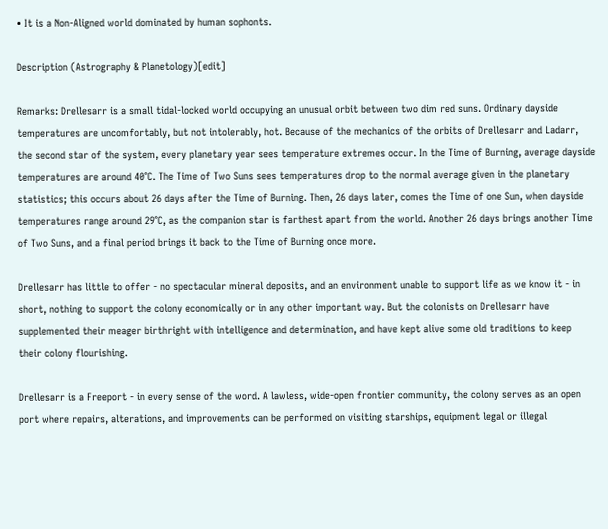• It is a Non-Aligned world dominated by human sophonts.

Description (Astrography & Planetology)[edit]

Remarks: Drellesarr is a small tidal-locked world occupying an unusual orbit between two dim red suns. Ordinary dayside temperatures are uncomfortably, but not intolerably, hot. Because of the mechanics of the orbits of Drellesarr and Ladarr, the second star of the system, every planetary year sees temperature extremes occur. In the Time of Burning, average dayside temperatures are around 40°C. The Time of Two Suns sees temperatures drop to the normal average given in the planetary statistics; this occurs about 26 days after the Time of Burning. Then, 26 days later, comes the Time of one Sun, when dayside temperatures range around 29°C, as the companion star is farthest apart from the world. Another 26 days brings another Time of Two Suns, and a final period brings it back to the Time of Burning once more.

Drellesarr has little to offer - no spectacular mineral deposits, and an environment unable to support life as we know it - in short, nothing to support the colony economically or in any other important way. But the colonists on Drellesarr have supplemented their meager birthright with intelligence and determination, and have kept alive some old traditions to keep their colony flourishing.

Drellesarr is a Freeport - in every sense of the word. A lawless, wide-open frontier community, the colony serves as an open port where repairs, alterations, and improvements can be performed on visiting starships, equipment legal or illegal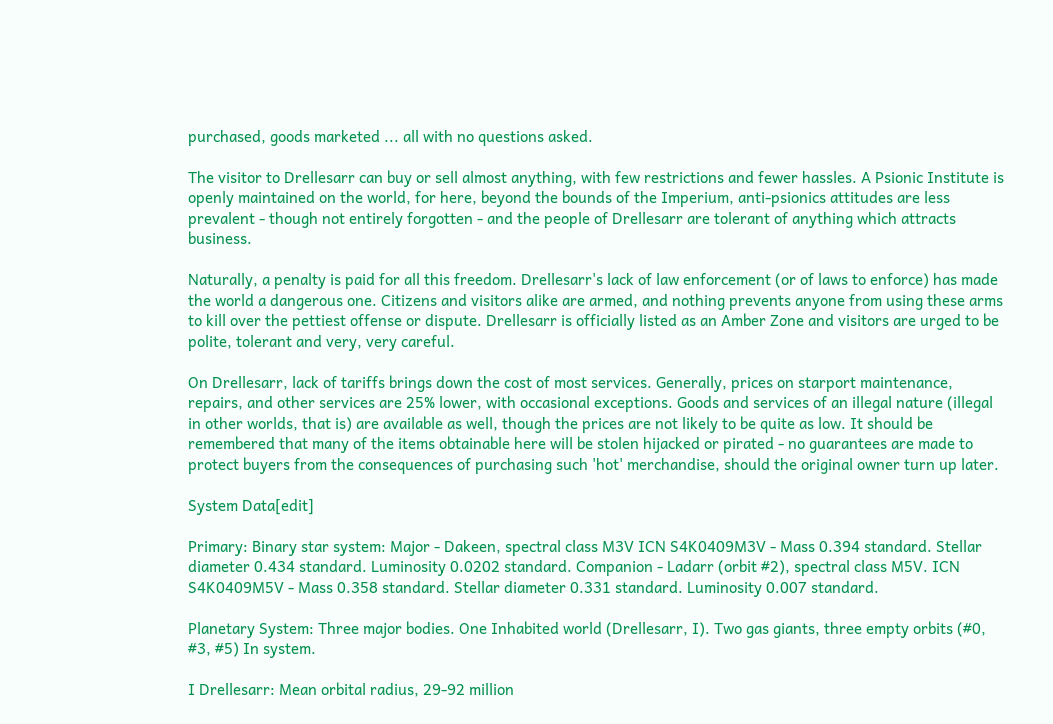purchased, goods marketed ... all with no questions asked.

The visitor to Drellesarr can buy or sell almost anything, with few restrictions and fewer hassles. A Psionic Institute is openly maintained on the world, for here, beyond the bounds of the Imperium, anti-psionics attitudes are less prevalent - though not entirely forgotten - and the people of Drellesarr are tolerant of anything which attracts business.

Naturally, a penalty is paid for all this freedom. Drellesarr's lack of law enforcement (or of laws to enforce) has made the world a dangerous one. Citizens and visitors alike are armed, and nothing prevents anyone from using these arms to kill over the pettiest offense or dispute. Drellesarr is officially listed as an Amber Zone and visitors are urged to be polite, tolerant and very, very careful.

On Drellesarr, lack of tariffs brings down the cost of most services. Generally, prices on starport maintenance, repairs, and other services are 25% lower, with occasional exceptions. Goods and services of an illegal nature (illegal in other worlds, that is) are available as well, though the prices are not likely to be quite as low. It should be remembered that many of the items obtainable here will be stolen hijacked or pirated - no guarantees are made to protect buyers from the consequences of purchasing such 'hot' merchandise, should the original owner turn up later.

System Data[edit]

Primary: Binary star system: Major - Dakeen, spectral class M3V ICN S4K0409M3V - Mass 0.394 standard. Stellar diameter 0.434 standard. Luminosity 0.0202 standard. Companion - Ladarr (orbit #2), spectral class M5V. ICN S4K0409M5V - Mass 0.358 standard. Stellar diameter 0.331 standard. Luminosity 0.007 standard.

Planetary System: Three major bodies. One Inhabited world (Drellesarr, I). Two gas giants, three empty orbits (#0, #3, #5) In system.

I Drellesarr: Mean orbital radius, 29‑92 million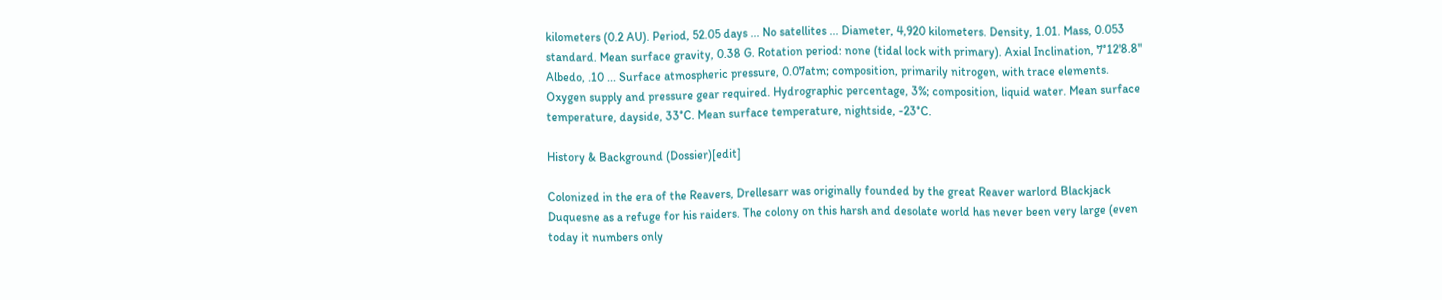kilometers (0.2 AU). Period, 52.05 days ... No satellites ... Diameter, 4,920 kilometers. Density, 1.01. Mass, 0.053 standard. Mean surface gravity, 0.38 G. Rotation period: none (tidal lock with primary). Axial Inclination, 7°12'8.8" Albedo, .10 ... Surface atmospheric pressure, 0.07atm; composition, primarily nitrogen, with trace elements. Oxygen supply and pressure gear required. Hydrographic percentage, 3%; composition, liquid water. Mean surface temperature, dayside, 33°C. Mean surface temperature, nightside, -23°C.

History & Background (Dossier)[edit]

Colonized in the era of the Reavers, Drellesarr was originally founded by the great Reaver warlord Blackjack Duquesne as a refuge for his raiders. The colony on this harsh and desolate world has never been very large (even today it numbers only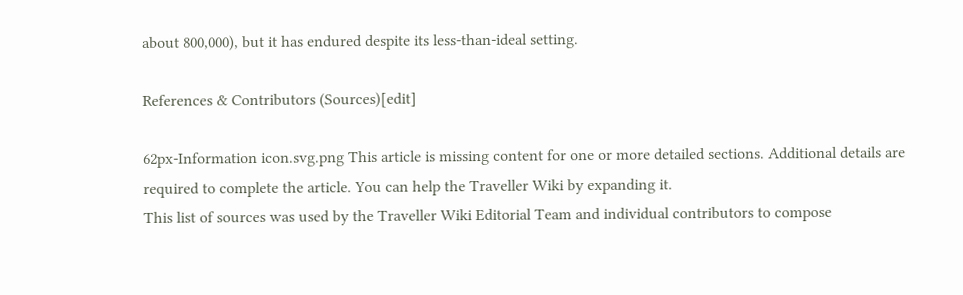about 800,000), but it has endured despite its less-than-ideal setting.

References & Contributors (Sources)[edit]

62px-Information icon.svg.png This article is missing content for one or more detailed sections. Additional details are required to complete the article. You can help the Traveller Wiki by expanding it.
This list of sources was used by the Traveller Wiki Editorial Team and individual contributors to compose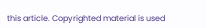this article. Copyrighted material is used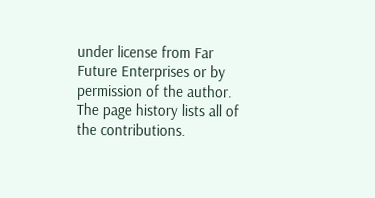under license from Far Future Enterprises or by permission of the author. The page history lists all of the contributions.